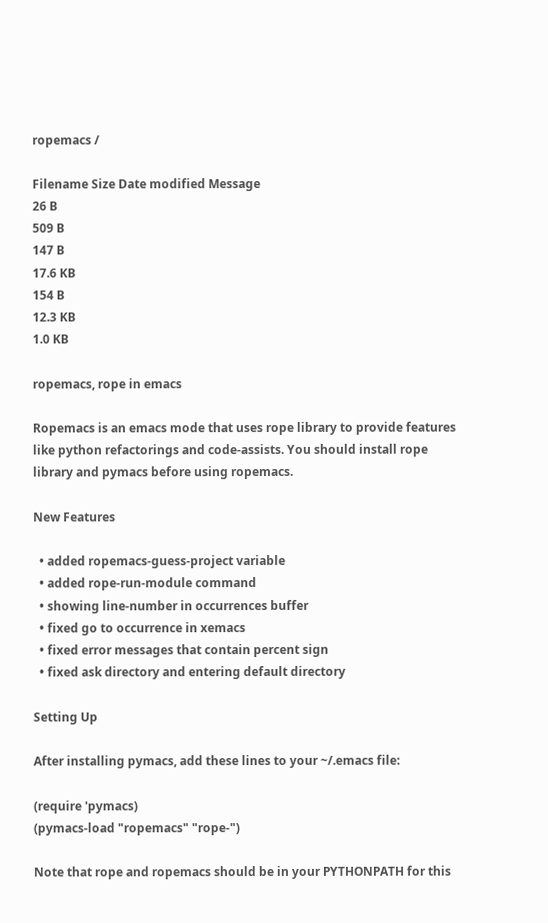ropemacs /

Filename Size Date modified Message
26 B
509 B
147 B
17.6 KB
154 B
12.3 KB
1.0 KB

ropemacs, rope in emacs

Ropemacs is an emacs mode that uses rope library to provide features like python refactorings and code-assists. You should install rope library and pymacs before using ropemacs.

New Features

  • added ropemacs-guess-project variable
  • added rope-run-module command
  • showing line-number in occurrences buffer
  • fixed go to occurrence in xemacs
  • fixed error messages that contain percent sign
  • fixed ask directory and entering default directory

Setting Up

After installing pymacs, add these lines to your ~/.emacs file:

(require 'pymacs)
(pymacs-load "ropemacs" "rope-")

Note that rope and ropemacs should be in your PYTHONPATH for this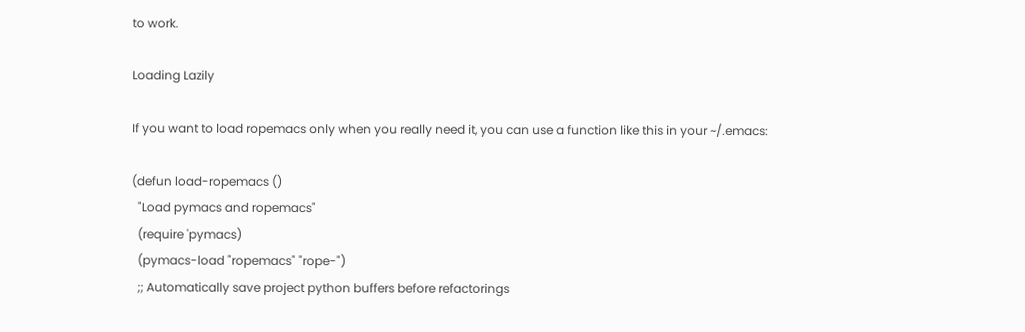to work.

Loading Lazily

If you want to load ropemacs only when you really need it, you can use a function like this in your ~/.emacs:

(defun load-ropemacs ()
  "Load pymacs and ropemacs"
  (require 'pymacs)
  (pymacs-load "ropemacs" "rope-")
  ;; Automatically save project python buffers before refactorings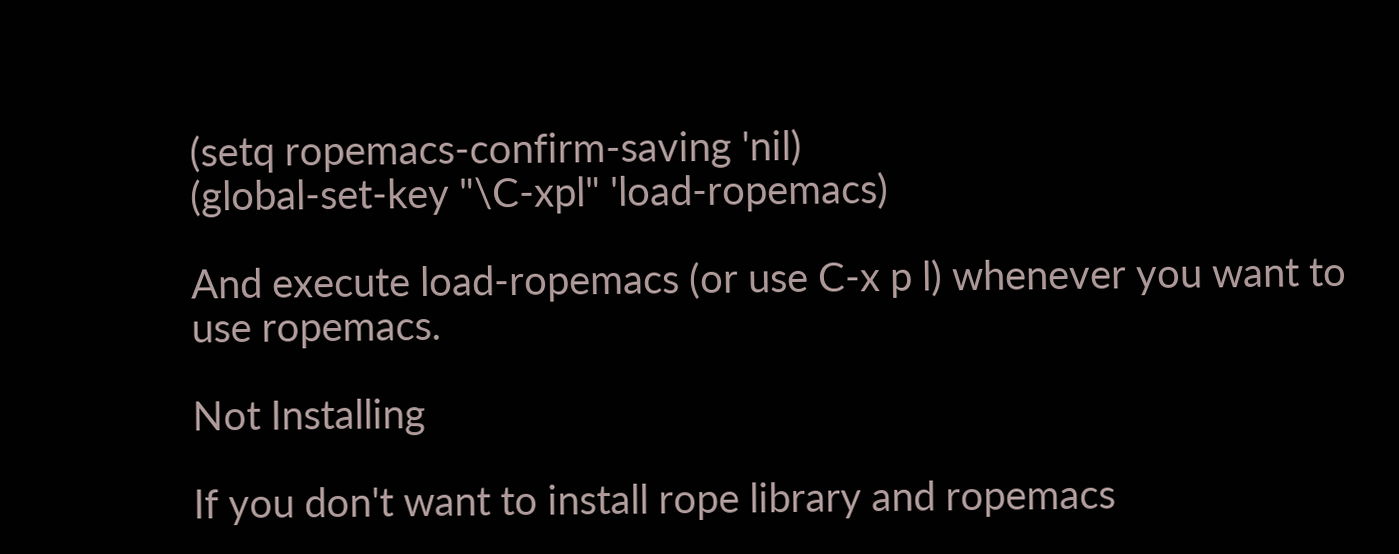(setq ropemacs-confirm-saving 'nil)
(global-set-key "\C-xpl" 'load-ropemacs)

And execute load-ropemacs (or use C-x p l) whenever you want to use ropemacs.

Not Installing

If you don't want to install rope library and ropemacs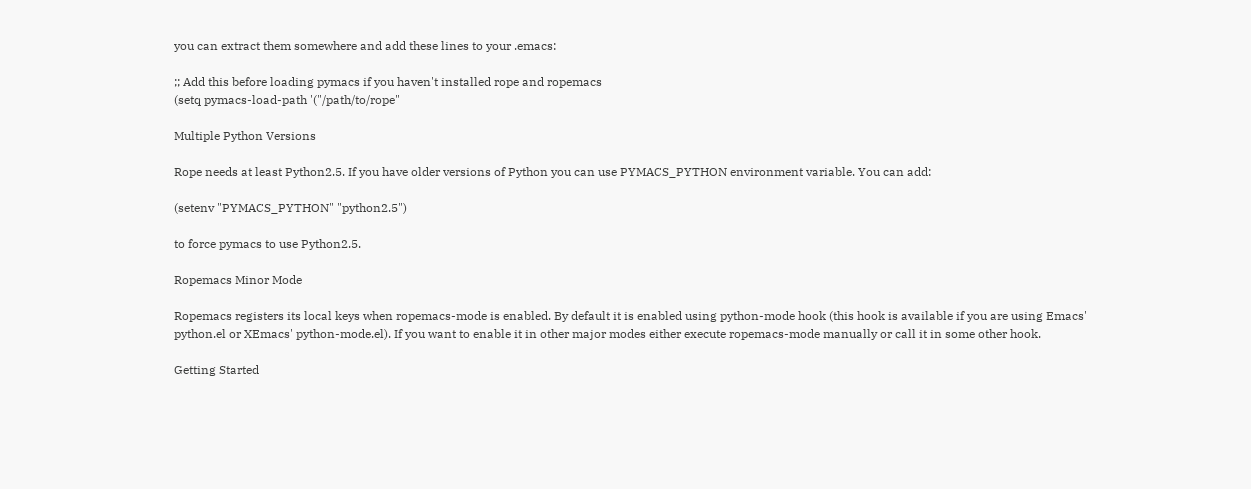you can extract them somewhere and add these lines to your .emacs:

;; Add this before loading pymacs if you haven't installed rope and ropemacs
(setq pymacs-load-path '("/path/to/rope"

Multiple Python Versions

Rope needs at least Python2.5. If you have older versions of Python you can use PYMACS_PYTHON environment variable. You can add:

(setenv "PYMACS_PYTHON" "python2.5")

to force pymacs to use Python2.5.

Ropemacs Minor Mode

Ropemacs registers its local keys when ropemacs-mode is enabled. By default it is enabled using python-mode hook (this hook is available if you are using Emacs' python.el or XEmacs' python-mode.el). If you want to enable it in other major modes either execute ropemacs-mode manually or call it in some other hook.

Getting Started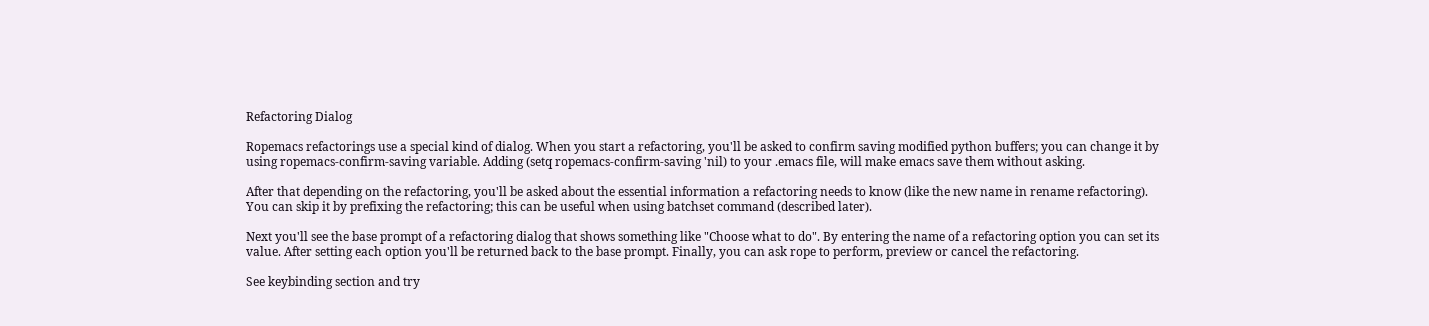Refactoring Dialog

Ropemacs refactorings use a special kind of dialog. When you start a refactoring, you'll be asked to confirm saving modified python buffers; you can change it by using ropemacs-confirm-saving variable. Adding (setq ropemacs-confirm-saving 'nil) to your .emacs file, will make emacs save them without asking.

After that depending on the refactoring, you'll be asked about the essential information a refactoring needs to know (like the new name in rename refactoring). You can skip it by prefixing the refactoring; this can be useful when using batchset command (described later).

Next you'll see the base prompt of a refactoring dialog that shows something like "Choose what to do". By entering the name of a refactoring option you can set its value. After setting each option you'll be returned back to the base prompt. Finally, you can ask rope to perform, preview or cancel the refactoring.

See keybinding section and try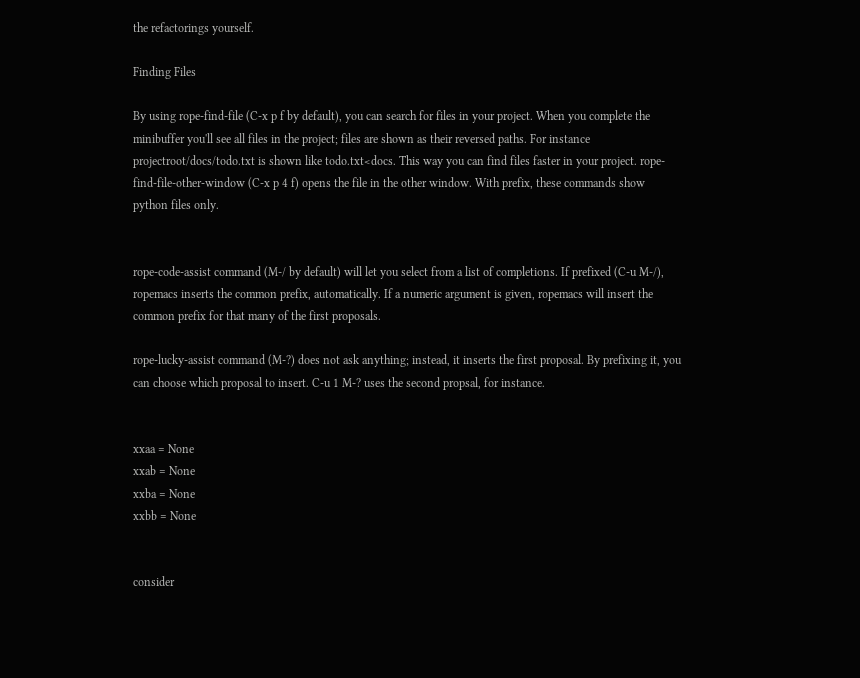the refactorings yourself.

Finding Files

By using rope-find-file (C-x p f by default), you can search for files in your project. When you complete the minibuffer you'll see all files in the project; files are shown as their reversed paths. For instance projectroot/docs/todo.txt is shown like todo.txt<docs. This way you can find files faster in your project. rope-find-file-other-window (C-x p 4 f) opens the file in the other window. With prefix, these commands show python files only.


rope-code-assist command (M-/ by default) will let you select from a list of completions. If prefixed (C-u M-/), ropemacs inserts the common prefix, automatically. If a numeric argument is given, ropemacs will insert the common prefix for that many of the first proposals.

rope-lucky-assist command (M-?) does not ask anything; instead, it inserts the first proposal. By prefixing it, you can choose which proposal to insert. C-u 1 M-? uses the second propsal, for instance.


xxaa = None
xxab = None
xxba = None
xxbb = None


consider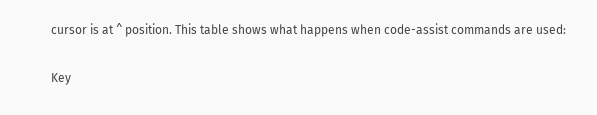cursor is at ^ position. This table shows what happens when code-assist commands are used:

Key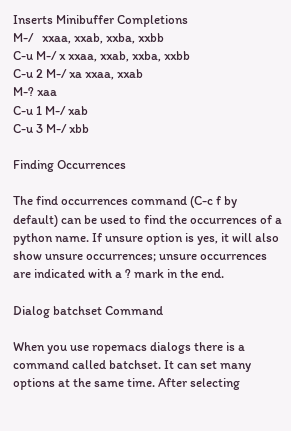Inserts Minibuffer Completions
M-/   xxaa, xxab, xxba, xxbb
C-u M-/ x xxaa, xxab, xxba, xxbb
C-u 2 M-/ xa xxaa, xxab
M-? xaa
C-u 1 M-/ xab
C-u 3 M-/ xbb

Finding Occurrences

The find occurrences command (C-c f by default) can be used to find the occurrences of a python name. If unsure option is yes, it will also show unsure occurrences; unsure occurrences are indicated with a ? mark in the end.

Dialog batchset Command

When you use ropemacs dialogs there is a command called batchset. It can set many options at the same time. After selecting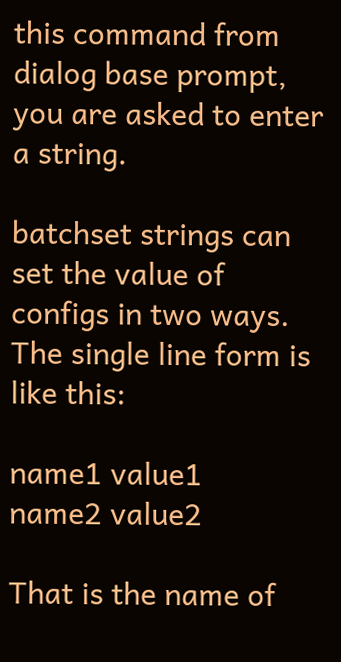this command from dialog base prompt, you are asked to enter a string.

batchset strings can set the value of configs in two ways. The single line form is like this:

name1 value1
name2 value2

That is the name of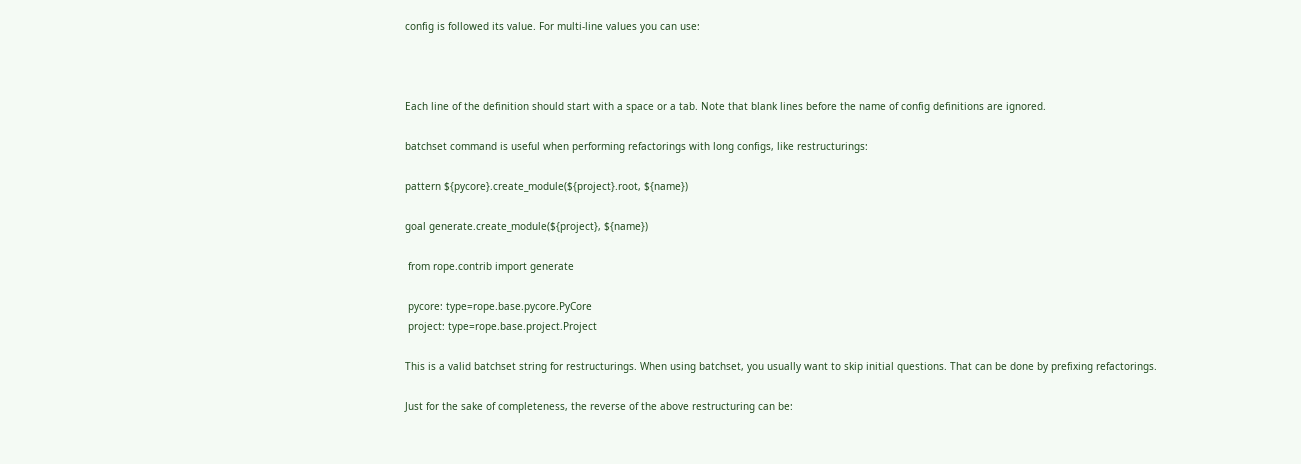config is followed its value. For multi-line values you can use:



Each line of the definition should start with a space or a tab. Note that blank lines before the name of config definitions are ignored.

batchset command is useful when performing refactorings with long configs, like restructurings:

pattern ${pycore}.create_module(${project}.root, ${name})

goal generate.create_module(${project}, ${name})

 from rope.contrib import generate

 pycore: type=rope.base.pycore.PyCore
 project: type=rope.base.project.Project

This is a valid batchset string for restructurings. When using batchset, you usually want to skip initial questions. That can be done by prefixing refactorings.

Just for the sake of completeness, the reverse of the above restructuring can be: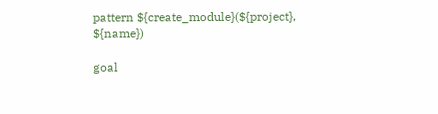pattern ${create_module}(${project}, ${name})

goal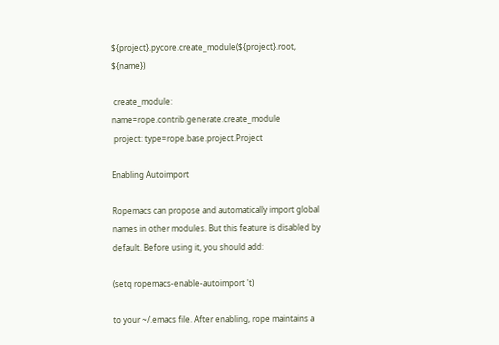${project}.pycore.create_module(${project}.root, ${name})

 create_module: name=rope.contrib.generate.create_module
 project: type=rope.base.project.Project

Enabling Autoimport

Ropemacs can propose and automatically import global names in other modules. But this feature is disabled by default. Before using it, you should add:

(setq ropemacs-enable-autoimport 't)

to your ~/.emacs file. After enabling, rope maintains a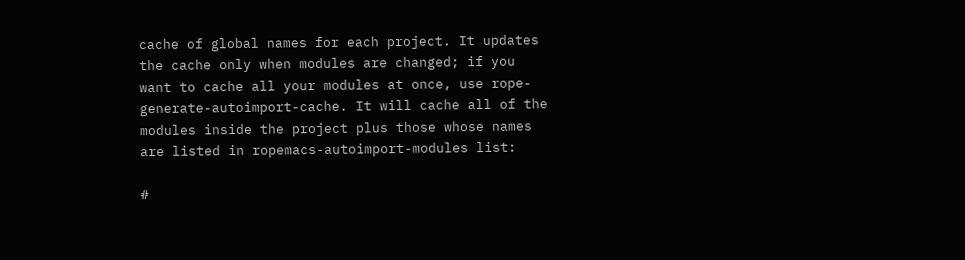cache of global names for each project. It updates the cache only when modules are changed; if you want to cache all your modules at once, use rope-generate-autoimport-cache. It will cache all of the modules inside the project plus those whose names are listed in ropemacs-autoimport-modules list:

#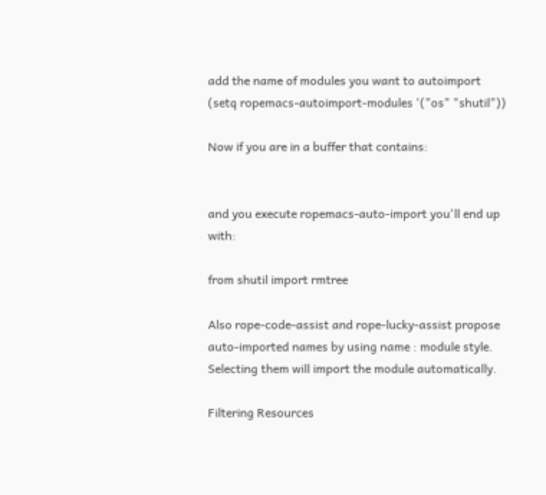add the name of modules you want to autoimport
(setq ropemacs-autoimport-modules '("os" "shutil"))

Now if you are in a buffer that contains:


and you execute ropemacs-auto-import you'll end up with:

from shutil import rmtree

Also rope-code-assist and rope-lucky-assist propose auto-imported names by using name : module style. Selecting them will import the module automatically.

Filtering Resources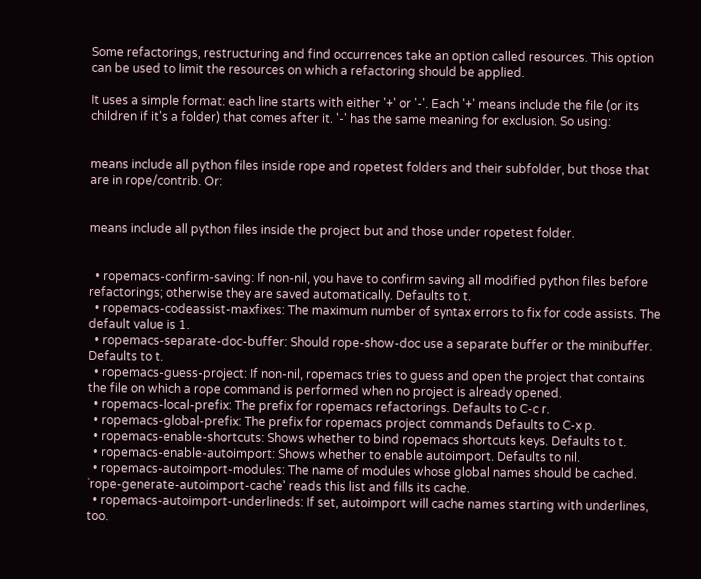Some refactorings, restructuring and find occurrences take an option called resources. This option can be used to limit the resources on which a refactoring should be applied.

It uses a simple format: each line starts with either '+' or '-'. Each '+' means include the file (or its children if it's a folder) that comes after it. '-' has the same meaning for exclusion. So using:


means include all python files inside rope and ropetest folders and their subfolder, but those that are in rope/contrib. Or:


means include all python files inside the project but and those under ropetest folder.


  • ropemacs-confirm-saving: If non-nil, you have to confirm saving all modified python files before refactorings; otherwise they are saved automatically. Defaults to t.
  • ropemacs-codeassist-maxfixes: The maximum number of syntax errors to fix for code assists. The default value is 1.
  • ropemacs-separate-doc-buffer: Should rope-show-doc use a separate buffer or the minibuffer. Defaults to t.
  • ropemacs-guess-project: If non-nil, ropemacs tries to guess and open the project that contains the file on which a rope command is performed when no project is already opened.
  • ropemacs-local-prefix: The prefix for ropemacs refactorings. Defaults to C-c r.
  • ropemacs-global-prefix: The prefix for ropemacs project commands Defaults to C-x p.
  • ropemacs-enable-shortcuts: Shows whether to bind ropemacs shortcuts keys. Defaults to t.
  • ropemacs-enable-autoimport: Shows whether to enable autoimport. Defaults to nil.
  • ropemacs-autoimport-modules: The name of modules whose global names should be cached. `rope-generate-autoimport-cache' reads this list and fills its cache.
  • ropemacs-autoimport-underlineds: If set, autoimport will cache names starting with underlines, too.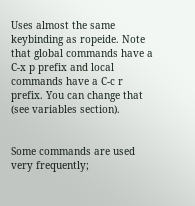Uses almost the same keybinding as ropeide. Note that global commands have a C-x p prefix and local commands have a C-c r prefix. You can change that (see variables section).


Some commands are used very frequently;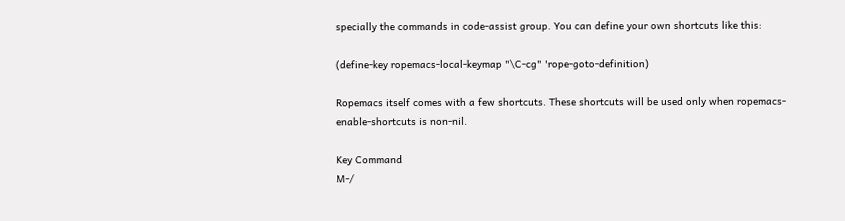specially the commands in code-assist group. You can define your own shortcuts like this:

(define-key ropemacs-local-keymap "\C-cg" 'rope-goto-definition)

Ropemacs itself comes with a few shortcuts. These shortcuts will be used only when ropemacs-enable-shortcuts is non-nil.

Key Command
M-/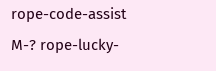rope-code-assist
M-? rope-lucky-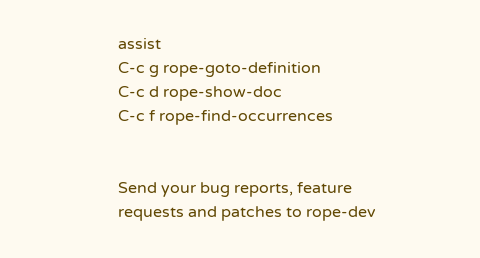assist
C-c g rope-goto-definition
C-c d rope-show-doc
C-c f rope-find-occurrences


Send your bug reports, feature requests and patches to rope-dev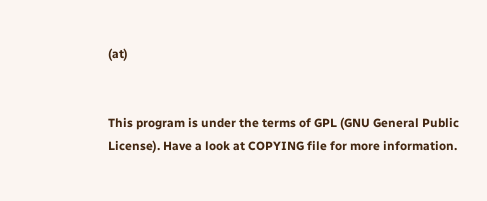(at)


This program is under the terms of GPL (GNU General Public License). Have a look at COPYING file for more information.